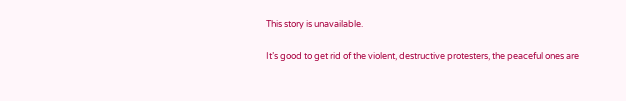This story is unavailable.

It’s good to get rid of the violent, destructive protesters, the peaceful ones are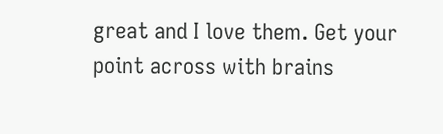great and I love them. Get your point across with brains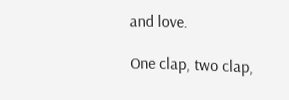and love.

One clap, two clap,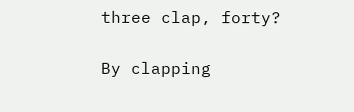three clap, forty?

By clapping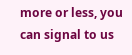more or less, you can signal to us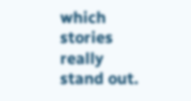which stories really stand out.